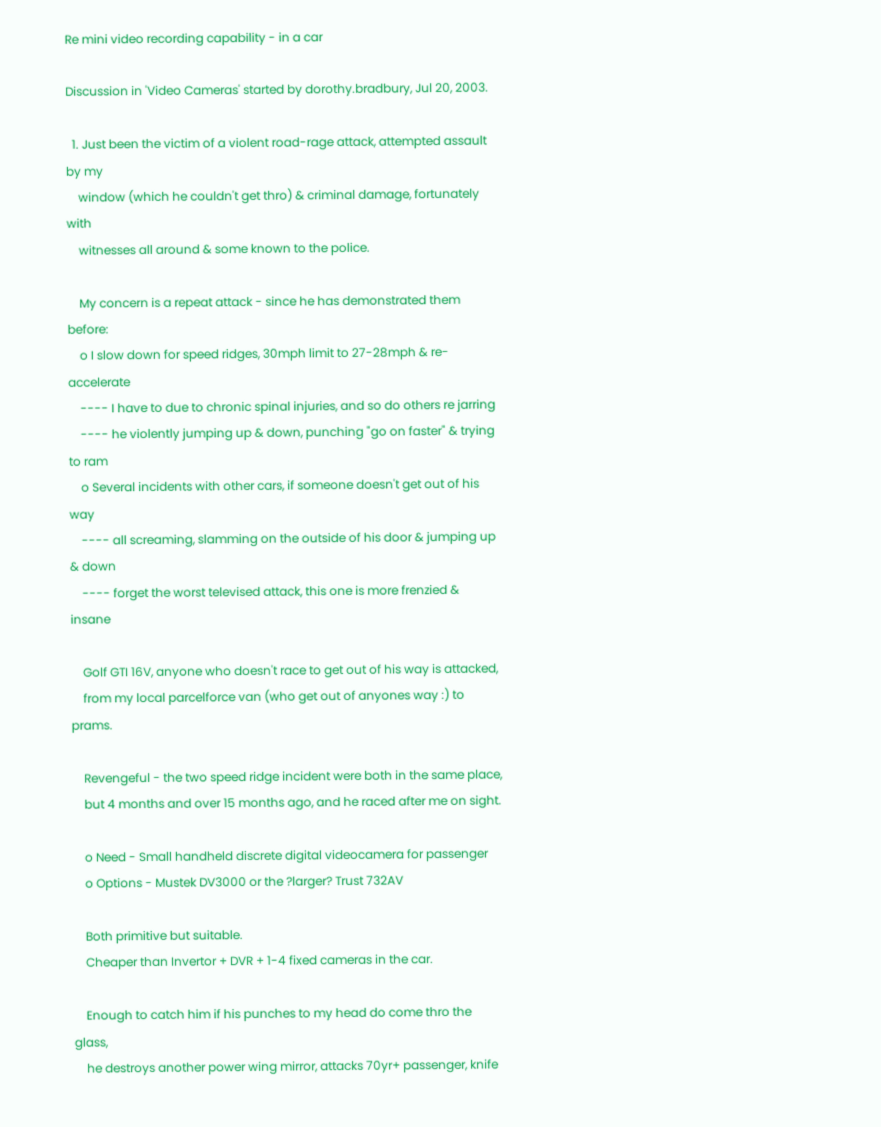Re mini video recording capability - in a car

Discussion in 'Video Cameras' started by dorothy.bradbury, Jul 20, 2003.

  1. Just been the victim of a violent road-rage attack, attempted assault by my
    window (which he couldn't get thro) & criminal damage, fortunately with
    witnesses all around & some known to the police.

    My concern is a repeat attack - since he has demonstrated them before:
    o I slow down for speed ridges, 30mph limit to 27-28mph & re-accelerate
    ---- I have to due to chronic spinal injuries, and so do others re jarring
    ---- he violently jumping up & down, punching "go on faster" & trying to ram
    o Several incidents with other cars, if someone doesn't get out of his way
    ---- all screaming, slamming on the outside of his door & jumping up & down
    ---- forget the worst televised attack, this one is more frenzied & insane

    Golf GTI 16V, anyone who doesn't race to get out of his way is attacked,
    from my local parcelforce van (who get out of anyones way :) to prams.

    Revengeful - the two speed ridge incident were both in the same place,
    but 4 months and over 15 months ago, and he raced after me on sight.

    o Need - Small handheld discrete digital videocamera for passenger
    o Options - Mustek DV3000 or the ?larger? Trust 732AV

    Both primitive but suitable.
    Cheaper than Invertor + DVR + 1-4 fixed cameras in the car.

    Enough to catch him if his punches to my head do come thro the glass,
    he destroys another power wing mirror, attacks 70yr+ passenger, knife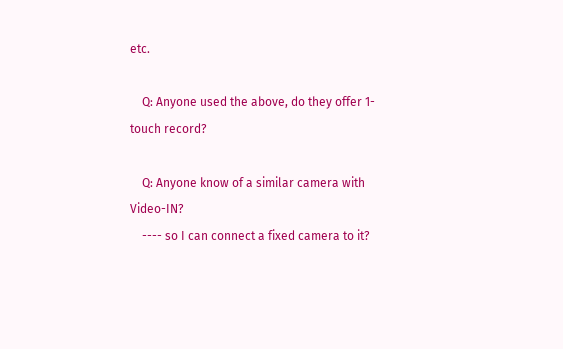etc.

    Q: Anyone used the above, do they offer 1-touch record?

    Q: Anyone know of a similar camera with Video-IN?
    ---- so I can connect a fixed camera to it?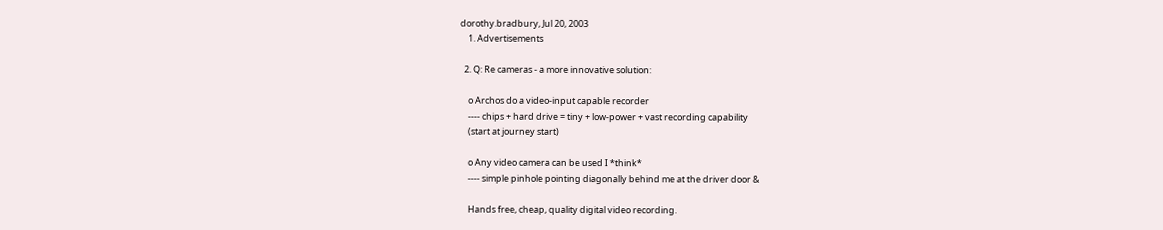dorothy.bradbury, Jul 20, 2003
    1. Advertisements

  2. Q: Re cameras - a more innovative solution:

    o Archos do a video-input capable recorder
    ---- chips + hard drive = tiny + low-power + vast recording capability
    (start at journey start)

    o Any video camera can be used I *think*
    ---- simple pinhole pointing diagonally behind me at the driver door &

    Hands free, cheap, quality digital video recording.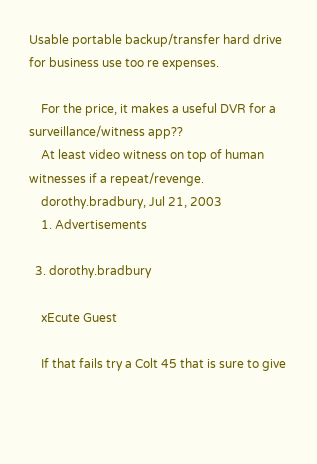Usable portable backup/transfer hard drive for business use too re expenses.

    For the price, it makes a useful DVR for a surveillance/witness app??
    At least video witness on top of human witnesses if a repeat/revenge.
    dorothy.bradbury, Jul 21, 2003
    1. Advertisements

  3. dorothy.bradbury

    xEcute Guest

    If that fails try a Colt 45 that is sure to give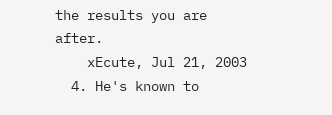the results you are after.
    xEcute, Jul 21, 2003
  4. He's known to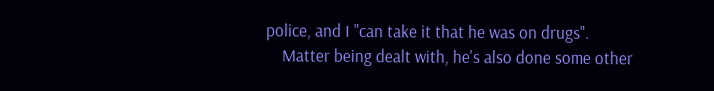police, and I "can take it that he was on drugs".
    Matter being dealt with, he's also done some other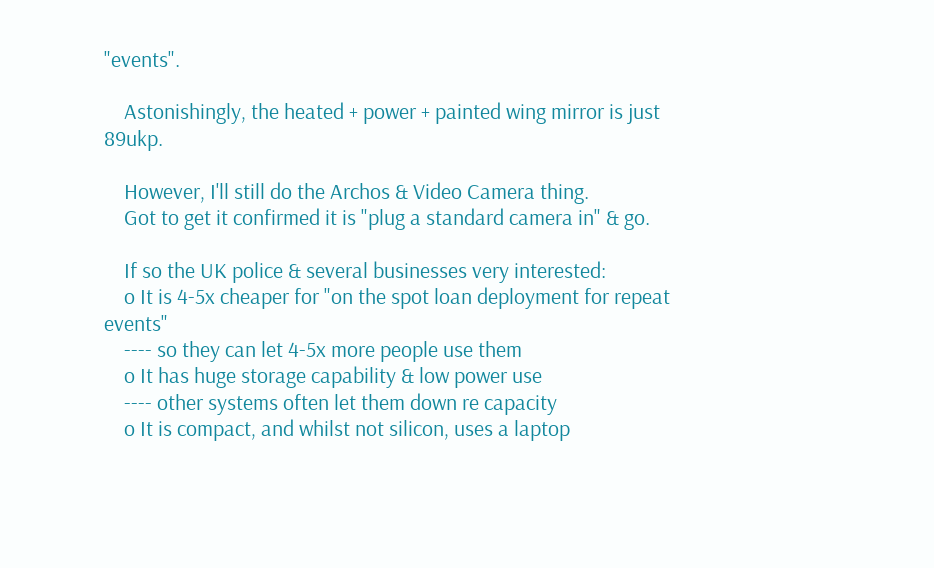"events".

    Astonishingly, the heated + power + painted wing mirror is just 89ukp.

    However, I'll still do the Archos & Video Camera thing.
    Got to get it confirmed it is "plug a standard camera in" & go.

    If so the UK police & several businesses very interested:
    o It is 4-5x cheaper for "on the spot loan deployment for repeat events"
    ---- so they can let 4-5x more people use them
    o It has huge storage capability & low power use
    ---- other systems often let them down re capacity
    o It is compact, and whilst not silicon, uses a laptop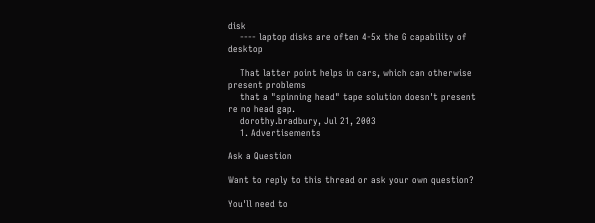disk
    ---- laptop disks are often 4-5x the G capability of desktop

    That latter point helps in cars, which can otherwise present problems
    that a "spinning head" tape solution doesn't present re no head gap.
    dorothy.bradbury, Jul 21, 2003
    1. Advertisements

Ask a Question

Want to reply to this thread or ask your own question?

You'll need to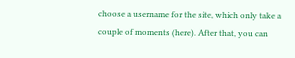choose a username for the site, which only take a couple of moments (here). After that, you can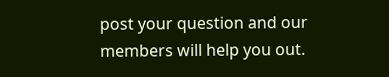post your question and our members will help you out.